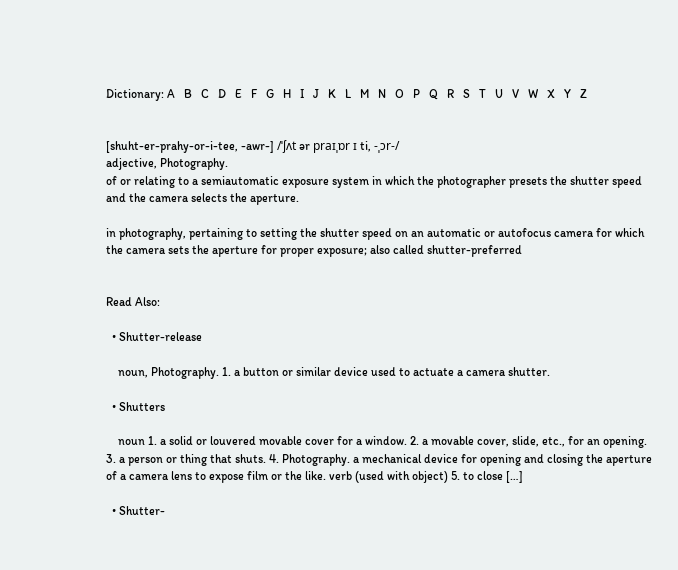Dictionary: A   B   C   D   E   F   G   H   I   J   K   L   M   N   O   P   Q   R   S   T   U   V   W   X   Y   Z


[shuht-er-prahy-or-i-tee, -awr-] /ˈʃʌt ər praɪˌɒr ɪ ti, -ˌɔr-/
adjective, Photography.
of or relating to a semiautomatic exposure system in which the photographer presets the shutter speed and the camera selects the aperture.

in photography, pertaining to setting the shutter speed on an automatic or autofocus camera for which the camera sets the aperture for proper exposure; also called shutter-preferred


Read Also:

  • Shutter-release

    noun, Photography. 1. a button or similar device used to actuate a camera shutter.

  • Shutters

    noun 1. a solid or louvered movable cover for a window. 2. a movable cover, slide, etc., for an opening. 3. a person or thing that shuts. 4. Photography. a mechanical device for opening and closing the aperture of a camera lens to expose film or the like. verb (used with object) 5. to close […]

  • Shutter-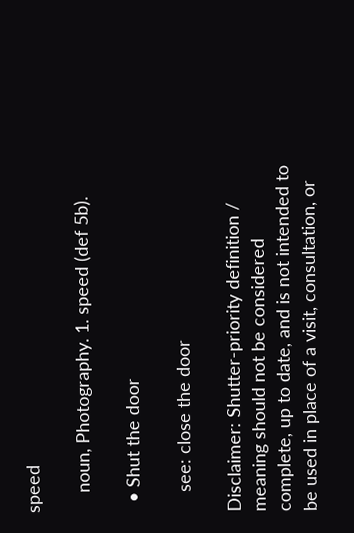speed

    noun, Photography. 1. speed (def 5b).

  • Shut the door

    see: close the door

Disclaimer: Shutter-priority definition / meaning should not be considered complete, up to date, and is not intended to be used in place of a visit, consultation, or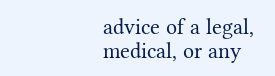advice of a legal, medical, or any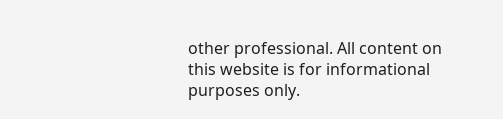other professional. All content on this website is for informational purposes only.